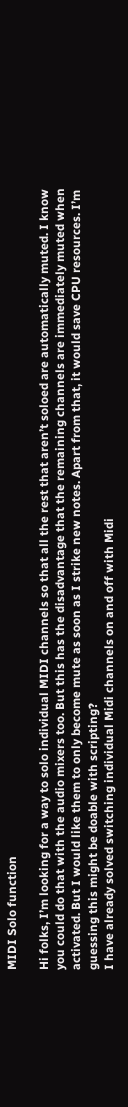MIDI Solo function

Hi folks, I’m looking for a way to solo individual MIDI channels so that all the rest that aren’t soloed are automatically muted. I know you could do that with the audio mixers too. But this has the disadvantage that the remaining channels are immediately muted when activated. But I would like them to only become mute as soon as I strike new notes. Apart from that, it would save CPU resources. I’m guessing this might be doable with scripting?
I have already solved switching individual Midi channels on and off with Midi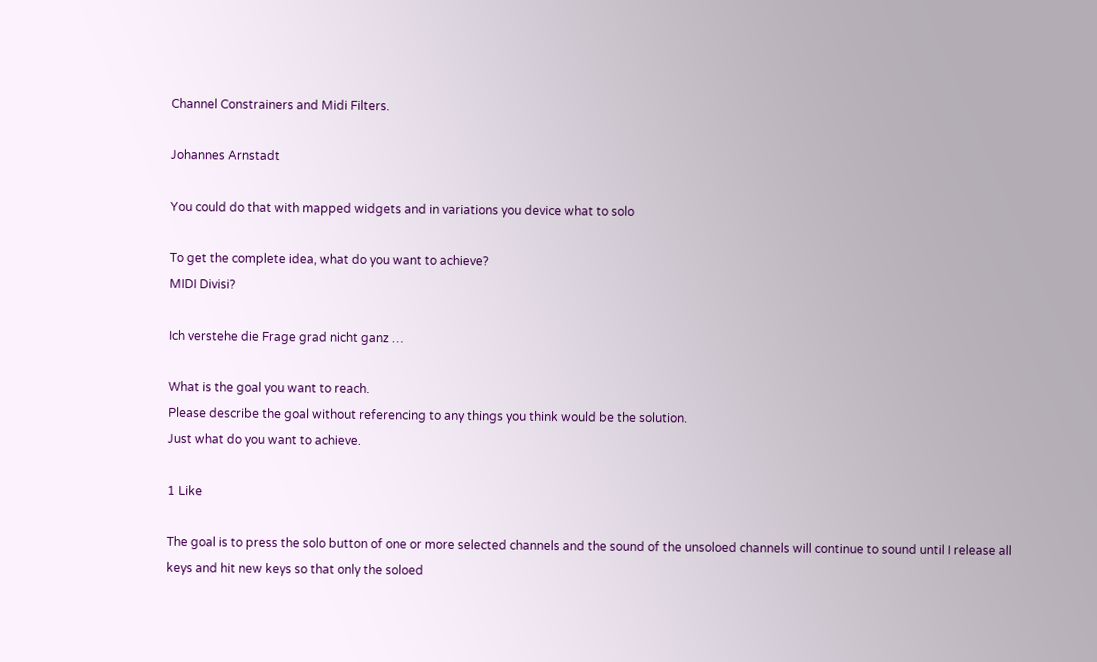Channel Constrainers and Midi Filters.

Johannes Arnstadt

You could do that with mapped widgets and in variations you device what to solo

To get the complete idea, what do you want to achieve?
MIDI Divisi?

Ich verstehe die Frage grad nicht ganz …

What is the goal you want to reach.
Please describe the goal without referencing to any things you think would be the solution.
Just what do you want to achieve.

1 Like

The goal is to press the solo button of one or more selected channels and the sound of the unsoloed channels will continue to sound until I release all keys and hit new keys so that only the soloed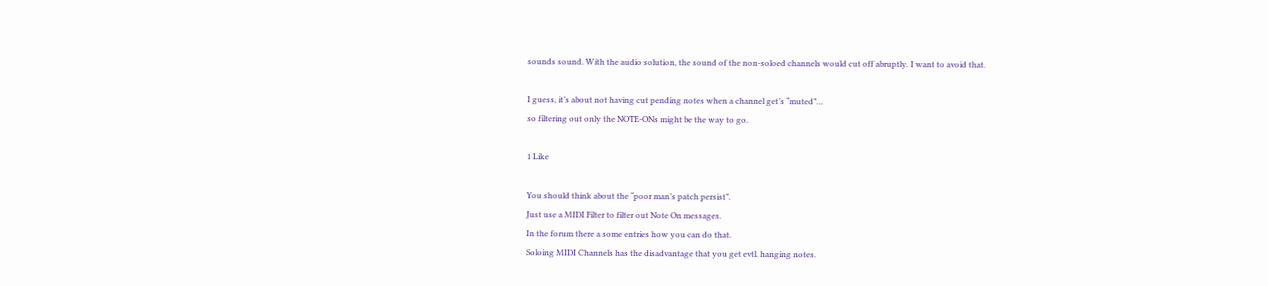sounds sound. With the audio solution, the sound of the non-soloed channels would cut off abruptly. I want to avoid that.

I guess, it’s about not having cut pending notes when a channel get’s “muted”…
so filtering out only the NOTE-ONs might be the way to go.

1 Like

You should think about the “poor man’s patch persist”.
Just use a MIDI Filter to filter out Note On messages.
In the forum there a some entries how you can do that.
Soloing MIDI Channels has the disadvantage that you get evtl. hanging notes.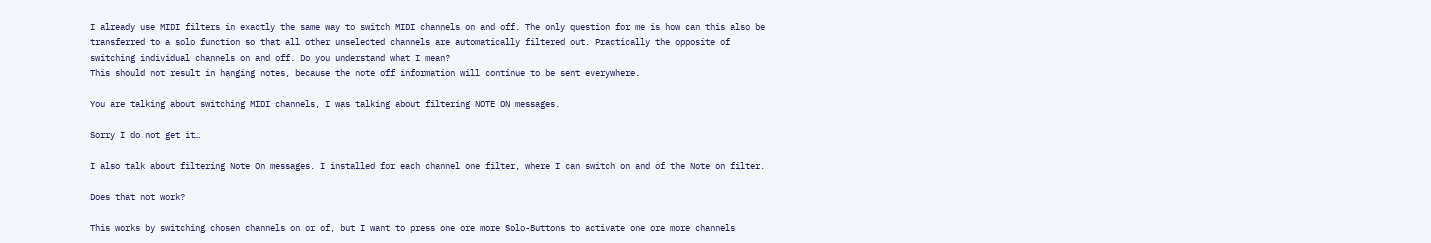I already use MIDI filters in exactly the same way to switch MIDI channels on and off. The only question for me is how can this also be transferred to a solo function so that all other unselected channels are automatically filtered out. Practically the opposite of switching individual channels on and off. Do you understand what I mean?
This should not result in hanging notes, because the note off information will continue to be sent everywhere.

You are talking about switching MIDI channels, I was talking about filtering NOTE ON messages.

Sorry I do not get it…

I also talk about filtering Note On messages. I installed for each channel one filter, where I can switch on and of the Note on filter.

Does that not work?

This works by switching chosen channels on or of, but I want to press one ore more Solo-Buttons to activate one ore more channels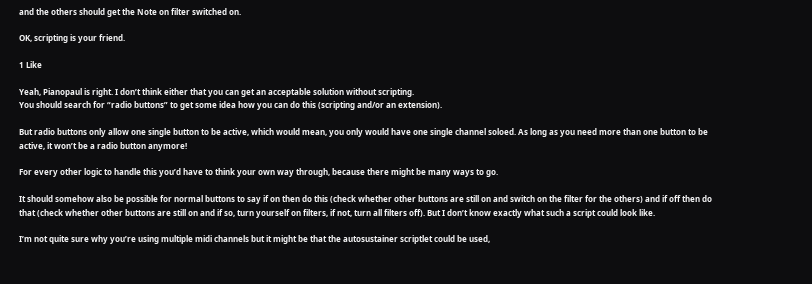and the others should get the Note on filter switched on.

OK, scripting is your friend.

1 Like

Yeah, Pianopaul is right. I don’t think either that you can get an acceptable solution without scripting.
You should search for “radio buttons” to get some idea how you can do this (scripting and/or an extension).

But radio buttons only allow one single button to be active, which would mean, you only would have one single channel soloed. As long as you need more than one button to be active, it won’t be a radio button anymore!

For every other logic to handle this you’d have to think your own way through, because there might be many ways to go.

It should somehow also be possible for normal buttons to say if on then do this (check whether other buttons are still on and switch on the filter for the others) and if off then do that (check whether other buttons are still on and if so, turn yourself on filters, if not, turn all filters off). But I don’t know exactly what such a script could look like.

I’m not quite sure why you’re using multiple midi channels but it might be that the autosustainer scriptlet could be used,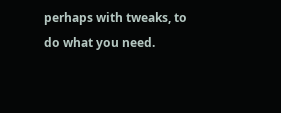perhaps with tweaks, to do what you need.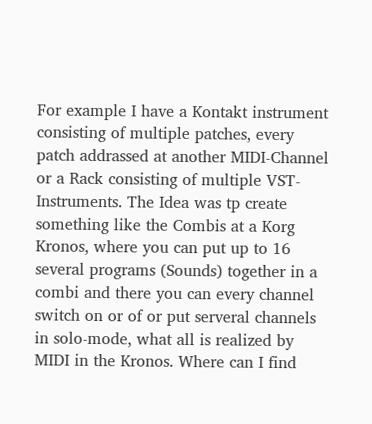For example I have a Kontakt instrument consisting of multiple patches, every patch addrassed at another MIDI-Channel or a Rack consisting of multiple VST-Instruments. The Idea was tp create something like the Combis at a Korg Kronos, where you can put up to 16 several programs (Sounds) together in a combi and there you can every channel switch on or of or put serveral channels in solo-mode, what all is realized by MIDI in the Kronos. Where can I find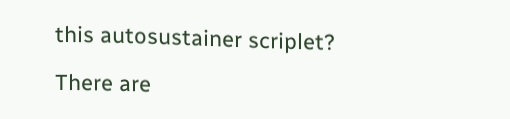this autosustainer scriplet?

There are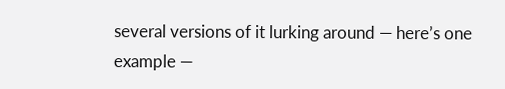several versions of it lurking around — here’s one example —